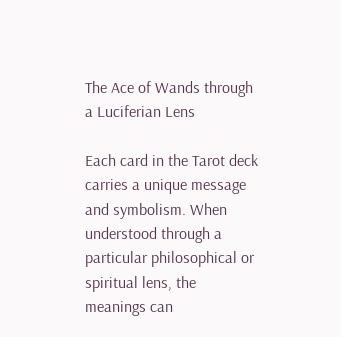The Ace of Wands through a Luciferian Lens

Each card in the Tarot deck carries a unique message and symbolism. When understood through a particular philosophical or spiritual lens, the meanings can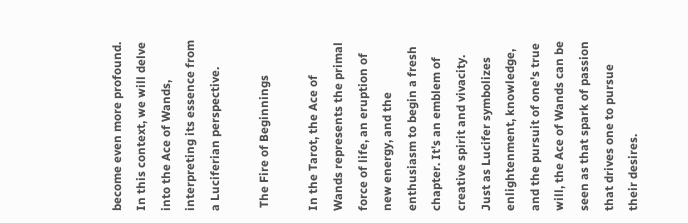become even more profound. In this context, we will delve into the Ace of Wands, interpreting its essence from a Luciferian perspective.

 The Fire of Beginnings

In the Tarot, the Ace of Wands represents the primal force of life, an eruption of new energy, and the enthusiasm to begin a fresh chapter. It's an emblem of creative spirit and vivacity. Just as Lucifer symbolizes enlightenment, knowledge, and the pursuit of one's true will, the Ace of Wands can be seen as that spark of passion that drives one to pursue their desires.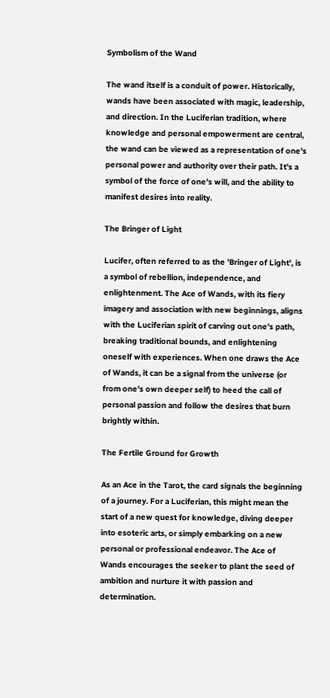Symbolism of the Wand

The wand itself is a conduit of power. Historically, wands have been associated with magic, leadership, and direction. In the Luciferian tradition, where knowledge and personal empowerment are central, the wand can be viewed as a representation of one's personal power and authority over their path. It's a symbol of the force of one's will, and the ability to manifest desires into reality.

The Bringer of Light

Lucifer, often referred to as the 'Bringer of Light', is a symbol of rebellion, independence, and enlightenment. The Ace of Wands, with its fiery imagery and association with new beginnings, aligns with the Luciferian spirit of carving out one's path, breaking traditional bounds, and enlightening oneself with experiences. When one draws the Ace of Wands, it can be a signal from the universe (or from one's own deeper self) to heed the call of personal passion and follow the desires that burn brightly within.

The Fertile Ground for Growth

As an Ace in the Tarot, the card signals the beginning of a journey. For a Luciferian, this might mean the start of a new quest for knowledge, diving deeper into esoteric arts, or simply embarking on a new personal or professional endeavor. The Ace of Wands encourages the seeker to plant the seed of ambition and nurture it with passion and determination.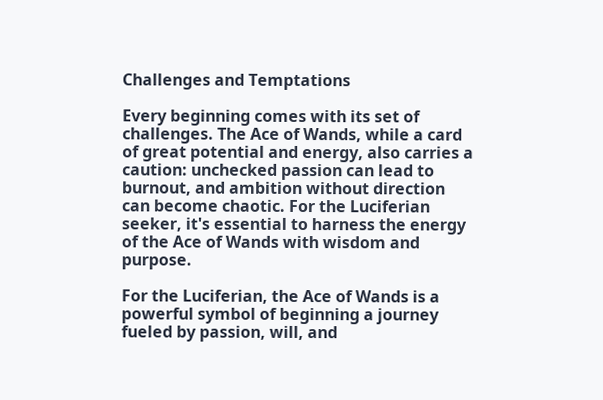Challenges and Temptations

Every beginning comes with its set of challenges. The Ace of Wands, while a card of great potential and energy, also carries a caution: unchecked passion can lead to burnout, and ambition without direction can become chaotic. For the Luciferian seeker, it's essential to harness the energy of the Ace of Wands with wisdom and purpose.

For the Luciferian, the Ace of Wands is a powerful symbol of beginning a journey fueled by passion, will, and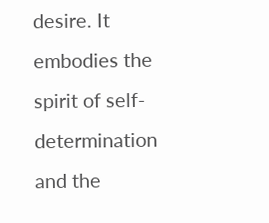desire. It embodies the spirit of self-determination and the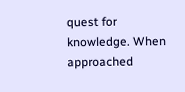quest for knowledge. When approached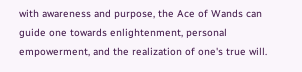with awareness and purpose, the Ace of Wands can guide one towards enlightenment, personal empowerment, and the realization of one's true will.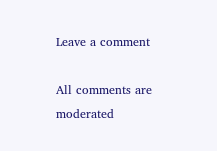Leave a comment

All comments are moderated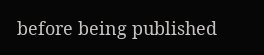before being published